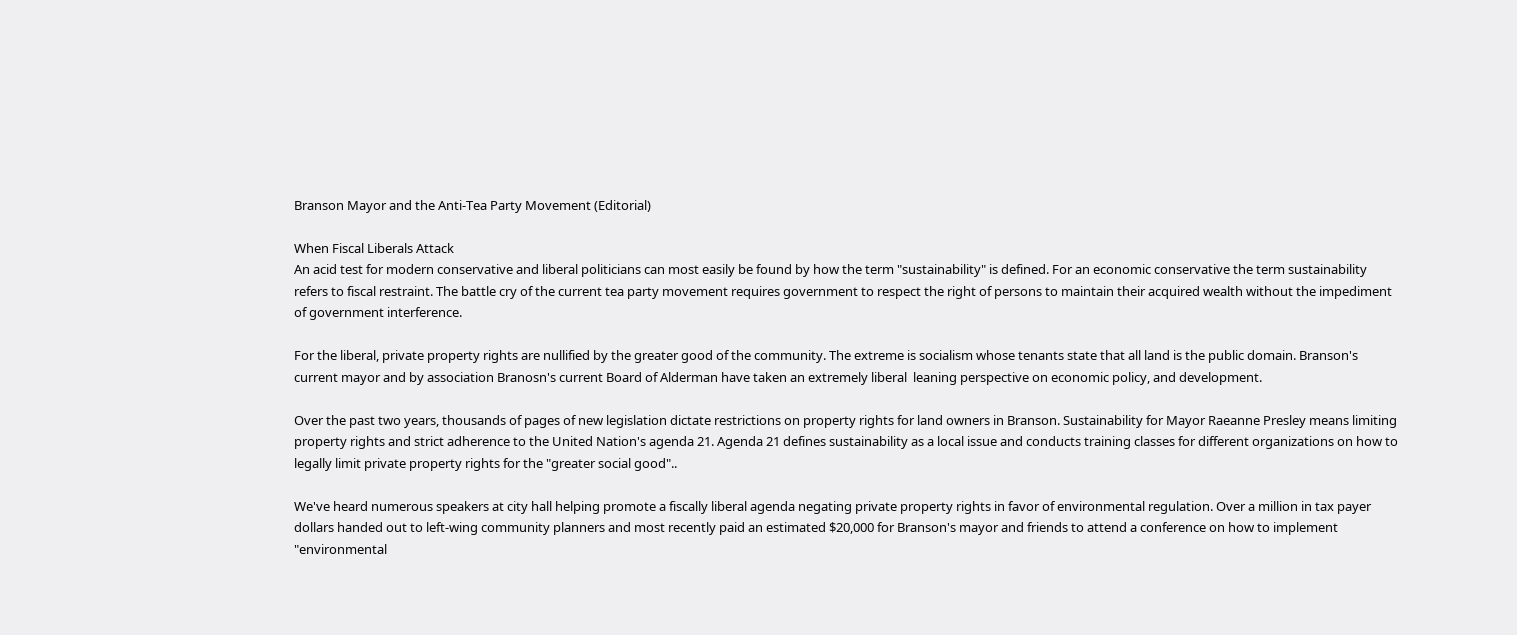Branson Mayor and the Anti-Tea Party Movement (Editorial)

When Fiscal Liberals Attack
An acid test for modern conservative and liberal politicians can most easily be found by how the term "sustainability" is defined. For an economic conservative the term sustainability refers to fiscal restraint. The battle cry of the current tea party movement requires government to respect the right of persons to maintain their acquired wealth without the impediment of government interference.

For the liberal, private property rights are nullified by the greater good of the community. The extreme is socialism whose tenants state that all land is the public domain. Branson's current mayor and by association Branosn's current Board of Alderman have taken an extremely liberal  leaning perspective on economic policy, and development.

Over the past two years, thousands of pages of new legislation dictate restrictions on property rights for land owners in Branson. Sustainability for Mayor Raeanne Presley means limiting property rights and strict adherence to the United Nation's agenda 21. Agenda 21 defines sustainability as a local issue and conducts training classes for different organizations on how to legally limit private property rights for the "greater social good"..

We've heard numerous speakers at city hall helping promote a fiscally liberal agenda negating private property rights in favor of environmental regulation. Over a million in tax payer dollars handed out to left-wing community planners and most recently paid an estimated $20,000 for Branson's mayor and friends to attend a conference on how to implement "environmental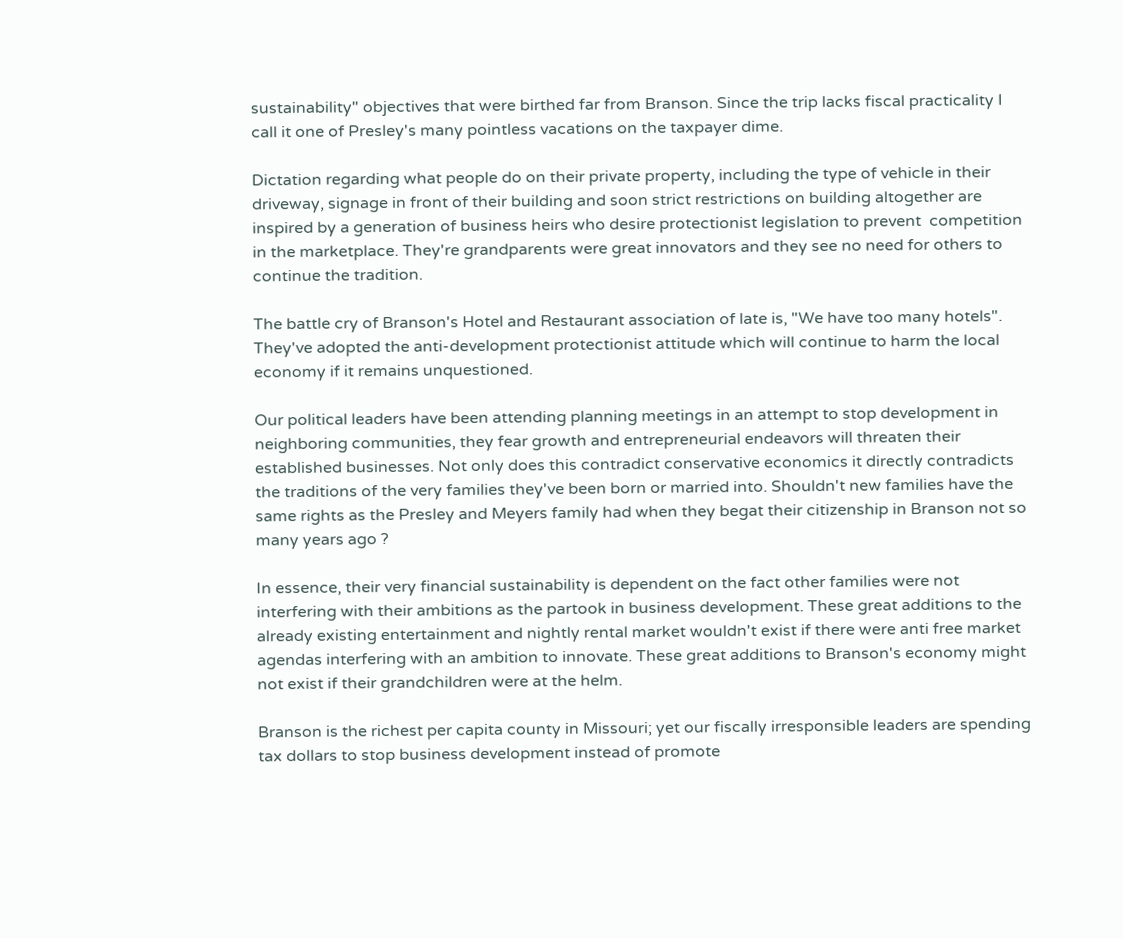sustainability" objectives that were birthed far from Branson. Since the trip lacks fiscal practicality I call it one of Presley's many pointless vacations on the taxpayer dime.

Dictation regarding what people do on their private property, including the type of vehicle in their driveway, signage in front of their building and soon strict restrictions on building altogether are inspired by a generation of business heirs who desire protectionist legislation to prevent  competition in the marketplace. They're grandparents were great innovators and they see no need for others to continue the tradition.

The battle cry of Branson's Hotel and Restaurant association of late is, "We have too many hotels". They've adopted the anti-development protectionist attitude which will continue to harm the local economy if it remains unquestioned.

Our political leaders have been attending planning meetings in an attempt to stop development in neighboring communities, they fear growth and entrepreneurial endeavors will threaten their established businesses. Not only does this contradict conservative economics it directly contradicts the traditions of the very families they've been born or married into. Shouldn't new families have the same rights as the Presley and Meyers family had when they begat their citizenship in Branson not so many years ago ?

In essence, their very financial sustainability is dependent on the fact other families were not interfering with their ambitions as the partook in business development. These great additions to the already existing entertainment and nightly rental market wouldn't exist if there were anti free market agendas interfering with an ambition to innovate. These great additions to Branson's economy might not exist if their grandchildren were at the helm.

Branson is the richest per capita county in Missouri; yet our fiscally irresponsible leaders are spending tax dollars to stop business development instead of promote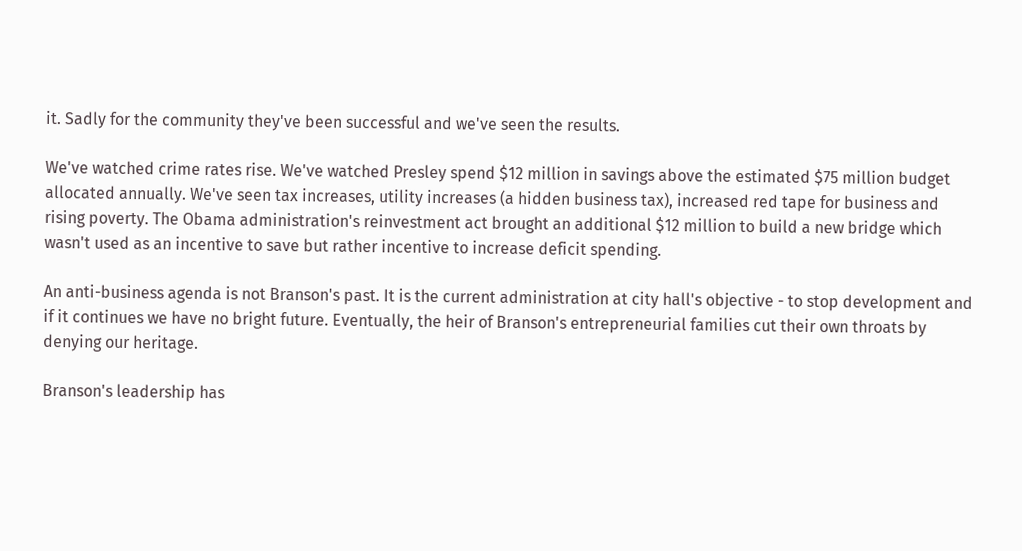it. Sadly for the community they've been successful and we've seen the results.

We've watched crime rates rise. We've watched Presley spend $12 million in savings above the estimated $75 million budget allocated annually. We've seen tax increases, utility increases (a hidden business tax), increased red tape for business and  rising poverty. The Obama administration's reinvestment act brought an additional $12 million to build a new bridge which wasn't used as an incentive to save but rather incentive to increase deficit spending.

An anti-business agenda is not Branson's past. It is the current administration at city hall's objective - to stop development and if it continues we have no bright future. Eventually, the heir of Branson's entrepreneurial families cut their own throats by denying our heritage.

Branson's leadership has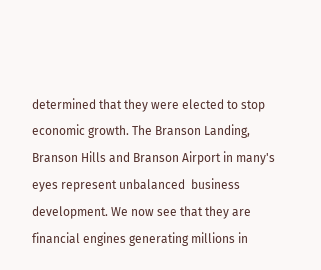determined that they were elected to stop economic growth. The Branson Landing, Branson Hills and Branson Airport in many's eyes represent unbalanced  business development. We now see that they are financial engines generating millions in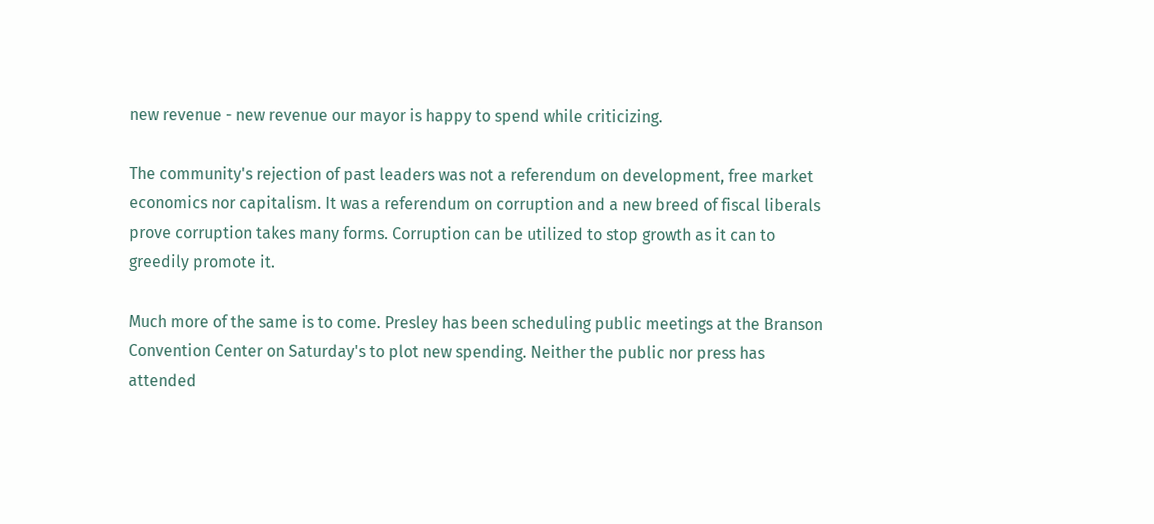new revenue - new revenue our mayor is happy to spend while criticizing.

The community's rejection of past leaders was not a referendum on development, free market economics nor capitalism. It was a referendum on corruption and a new breed of fiscal liberals prove corruption takes many forms. Corruption can be utilized to stop growth as it can to greedily promote it.

Much more of the same is to come. Presley has been scheduling public meetings at the Branson Convention Center on Saturday's to plot new spending. Neither the public nor press has attended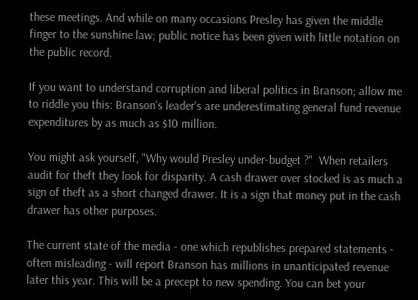these meetings. And while on many occasions Presley has given the middle finger to the sunshine law; public notice has been given with little notation on the public record.

If you want to understand corruption and liberal politics in Branson; allow me to riddle you this: Branson's leader's are underestimating general fund revenue expenditures by as much as $10 million.

You might ask yourself, "Why would Presley under-budget ?"  When retailers audit for theft they look for disparity. A cash drawer over stocked is as much a sign of theft as a short changed drawer. It is a sign that money put in the cash drawer has other purposes.

The current state of the media - one which republishes prepared statements - often misleading - will report Branson has millions in unanticipated revenue later this year. This will be a precept to new spending. You can bet your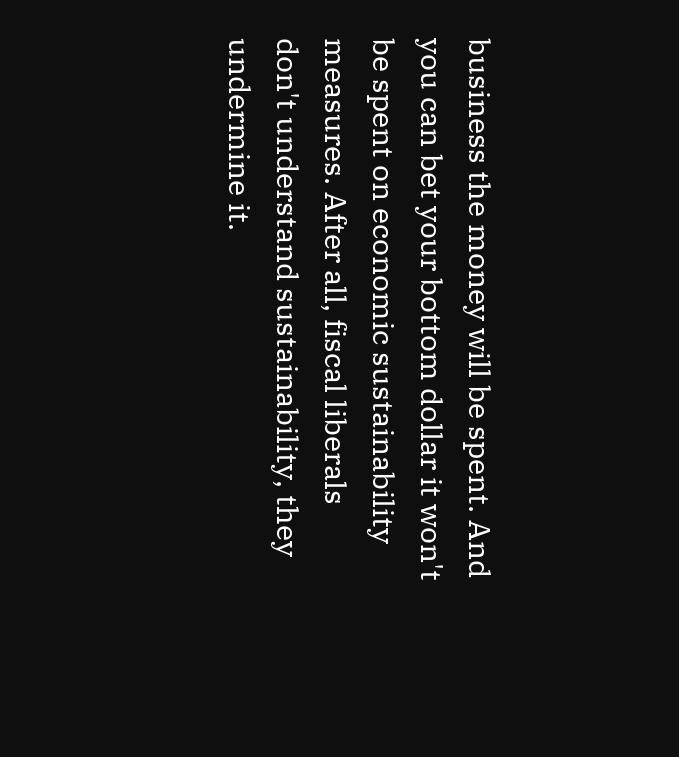business the money will be spent. And you can bet your bottom dollar it won't be spent on economic sustainability measures. After all, fiscal liberals don't understand sustainability, they undermine it.